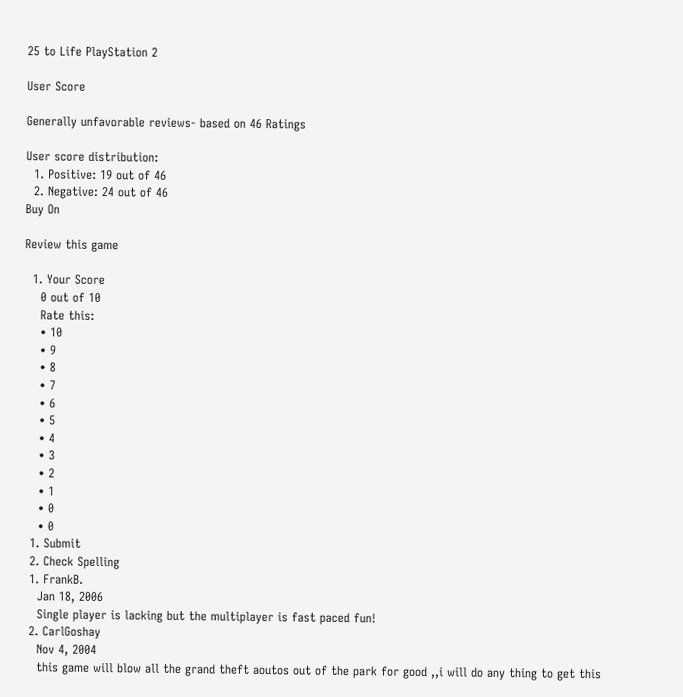25 to Life PlayStation 2

User Score

Generally unfavorable reviews- based on 46 Ratings

User score distribution:
  1. Positive: 19 out of 46
  2. Negative: 24 out of 46
Buy On

Review this game

  1. Your Score
    0 out of 10
    Rate this:
    • 10
    • 9
    • 8
    • 7
    • 6
    • 5
    • 4
    • 3
    • 2
    • 1
    • 0
    • 0
  1. Submit
  2. Check Spelling
  1. FrankB.
    Jan 18, 2006
    Single player is lacking but the multiplayer is fast paced fun!
  2. CarlGoshay
    Nov 4, 2004
    this game will blow all the grand theft aoutos out of the park for good ,,i will do any thing to get this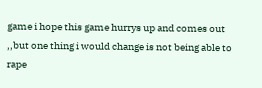game i hope this game hurrys up and comes out ,,but one thing i would change is not being able to rape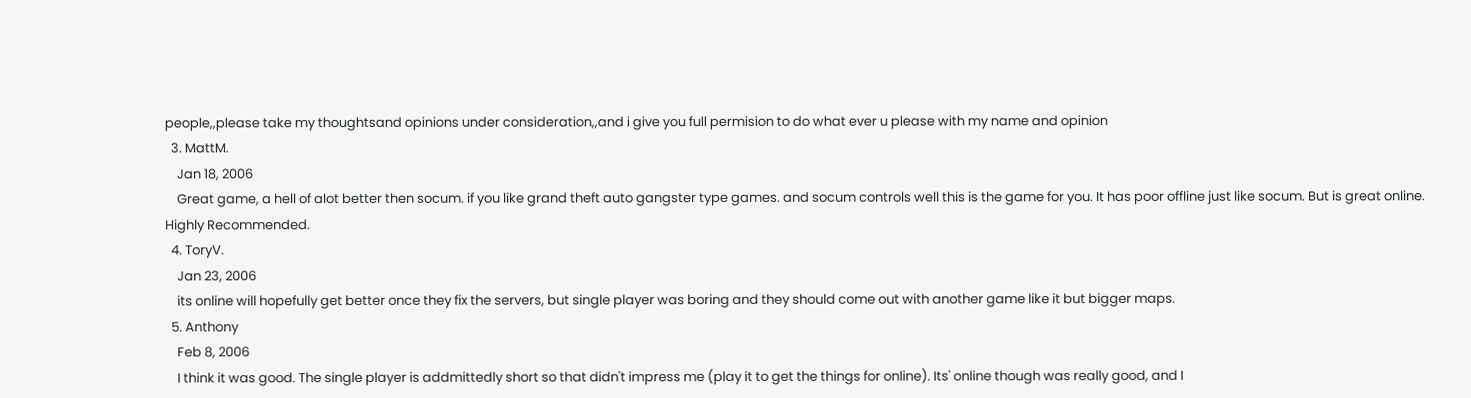people,,please take my thoughtsand opinions under consideration,,and i give you full permision to do what ever u please with my name and opinion
  3. MattM.
    Jan 18, 2006
    Great game, a hell of alot better then socum. if you like grand theft auto gangster type games. and socum controls well this is the game for you. It has poor offline just like socum. But is great online. Highly Recommended.
  4. ToryV.
    Jan 23, 2006
    its online will hopefully get better once they fix the servers, but single player was boring and they should come out with another game like it but bigger maps.
  5. Anthony
    Feb 8, 2006
    I think it was good. The single player is addmittedly short so that didn't impress me (play it to get the things for online). Its' online though was really good, and I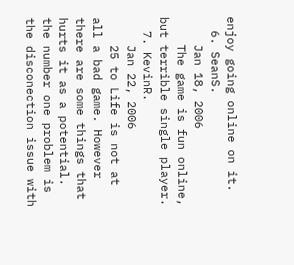enjoy going online on it.
  6. SeanS.
    Jan 18, 2006
    The game is fun online, but terrible single player.
  7. KevinR.
    Jan 22, 2006
    25 to Life is not at all a bad game. However there are some things that hurts it as a potential. the number one problem is the disconection issue with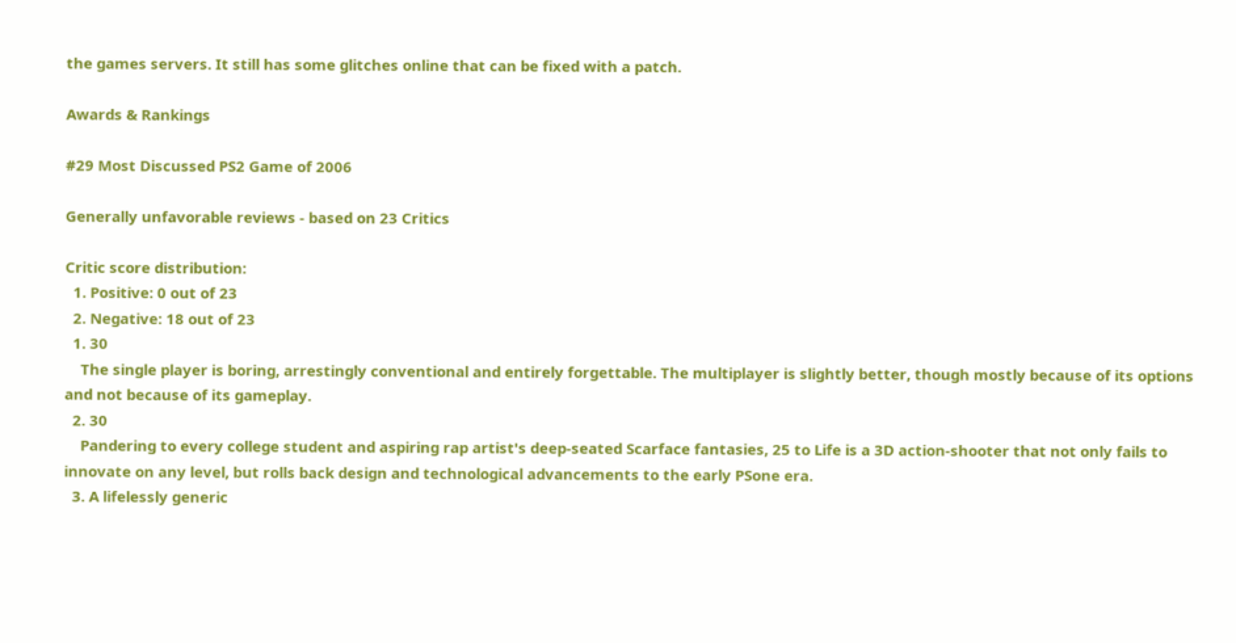the games servers. It still has some glitches online that can be fixed with a patch.

Awards & Rankings

#29 Most Discussed PS2 Game of 2006

Generally unfavorable reviews - based on 23 Critics

Critic score distribution:
  1. Positive: 0 out of 23
  2. Negative: 18 out of 23
  1. 30
    The single player is boring, arrestingly conventional and entirely forgettable. The multiplayer is slightly better, though mostly because of its options and not because of its gameplay.
  2. 30
    Pandering to every college student and aspiring rap artist's deep-seated Scarface fantasies, 25 to Life is a 3D action-shooter that not only fails to innovate on any level, but rolls back design and technological advancements to the early PSone era.
  3. A lifelessly generic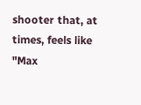shooter that, at times, feels like "Max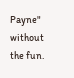Payne" without the fun.